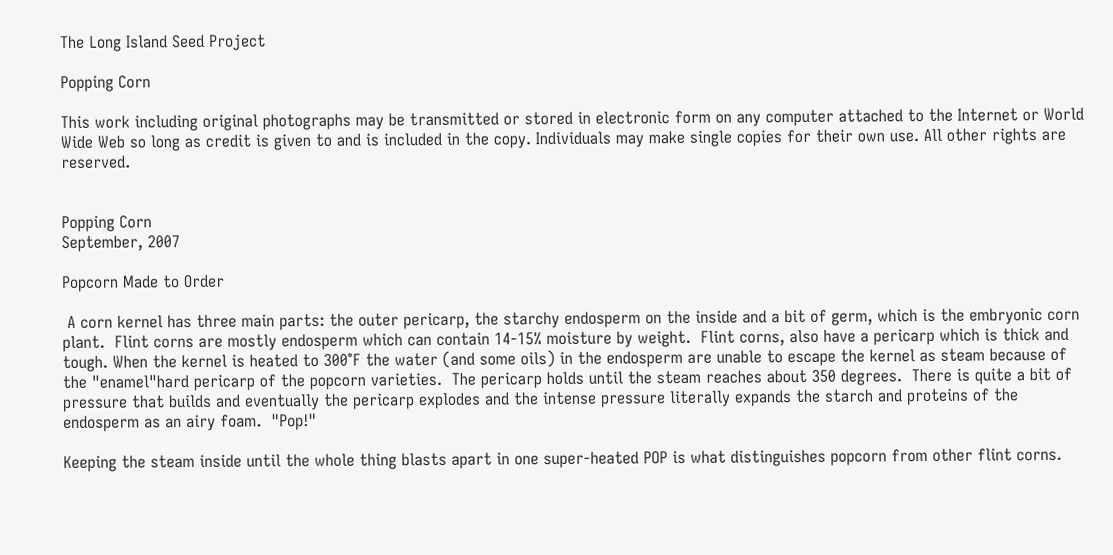The Long Island Seed Project

Popping Corn

This work including original photographs may be transmitted or stored in electronic form on any computer attached to the Internet or World Wide Web so long as credit is given to and is included in the copy. Individuals may make single copies for their own use. All other rights are reserved.


Popping Corn
September, 2007

Popcorn Made to Order

 A corn kernel has three main parts: the outer pericarp, the starchy endosperm on the inside and a bit of germ, which is the embryonic corn plant.  Flint corns are mostly endosperm which can contain 14-15% moisture by weight.  Flint corns, also have a pericarp which is thick and tough. When the kernel is heated to 300°F the water (and some oils) in the endosperm are unable to escape the kernel as steam because of the "enamel"hard pericarp of the popcorn varieties.  The pericarp holds until the steam reaches about 350 degrees.  There is quite a bit of pressure that builds and eventually the pericarp explodes and the intense pressure literally expands the starch and proteins of the endosperm as an airy foam.  "Pop!"

Keeping the steam inside until the whole thing blasts apart in one super-heated POP is what distinguishes popcorn from other flint corns.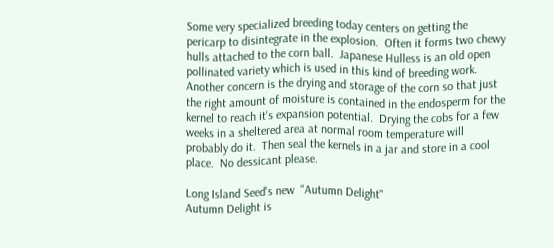Some very specialized breeding today centers on getting the pericarp to disintegrate in the explosion.  Often it forms two chewy hulls attached to the corn ball.  Japanese Hulless is an old open pollinated variety which is used in this kind of breeding work.  Another concern is the drying and storage of the corn so that just the right amount of moisture is contained in the endosperm for the kernel to reach it's expansion potential.  Drying the cobs for a few weeks in a sheltered area at normal room temperature will probably do it.  Then seal the kernels in a jar and store in a cool place.  No dessicant please.

Long Island Seed's new  "Autumn Delight"
Autumn Delight is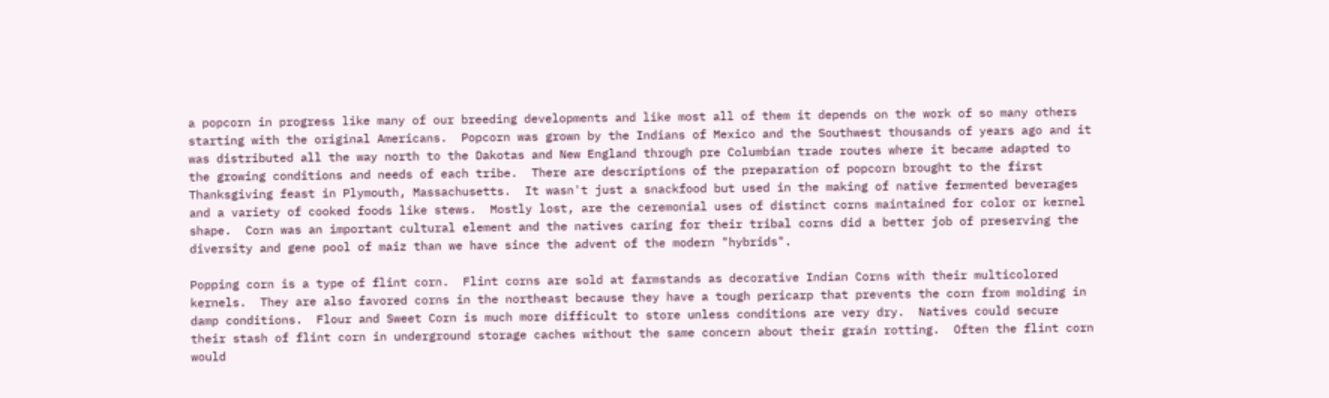a popcorn in progress like many of our breeding developments and like most all of them it depends on the work of so many others starting with the original Americans.  Popcorn was grown by the Indians of Mexico and the Southwest thousands of years ago and it was distributed all the way north to the Dakotas and New England through pre Columbian trade routes where it became adapted to the growing conditions and needs of each tribe.  There are descriptions of the preparation of popcorn brought to the first Thanksgiving feast in Plymouth, Massachusetts.  It wasn't just a snackfood but used in the making of native fermented beverages and a variety of cooked foods like stews.  Mostly lost, are the ceremonial uses of distinct corns maintained for color or kernel shape.  Corn was an important cultural element and the natives caring for their tribal corns did a better job of preserving the diversity and gene pool of maiz than we have since the advent of the modern "hybrids".

Popping corn is a type of flint corn.  Flint corns are sold at farmstands as decorative Indian Corns with their multicolored kernels.  They are also favored corns in the northeast because they have a tough pericarp that prevents the corn from molding in damp conditions.  Flour and Sweet Corn is much more difficult to store unless conditions are very dry.  Natives could secure their stash of flint corn in underground storage caches without the same concern about their grain rotting.  Often the flint corn would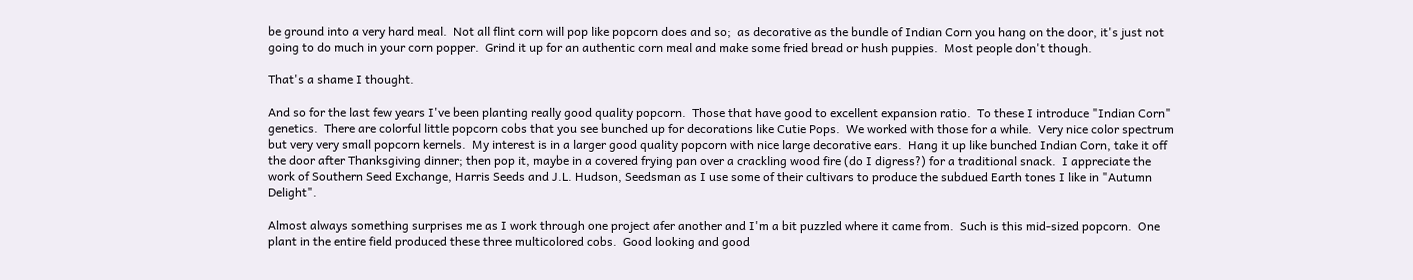be ground into a very hard meal.  Not all flint corn will pop like popcorn does and so;  as decorative as the bundle of Indian Corn you hang on the door, it's just not going to do much in your corn popper.  Grind it up for an authentic corn meal and make some fried bread or hush puppies.  Most people don't though.

That's a shame I thought.

And so for the last few years I've been planting really good quality popcorn.  Those that have good to excellent expansion ratio.  To these I introduce "Indian Corn" genetics.  There are colorful little popcorn cobs that you see bunched up for decorations like Cutie Pops.  We worked with those for a while.  Very nice color spectrum but very very small popcorn kernels.  My interest is in a larger good quality popcorn with nice large decorative ears.  Hang it up like bunched Indian Corn, take it off the door after Thanksgiving dinner; then pop it, maybe in a covered frying pan over a crackling wood fire (do I digress?) for a traditional snack.  I appreciate the work of Southern Seed Exchange, Harris Seeds and J.L. Hudson, Seedsman as I use some of their cultivars to produce the subdued Earth tones I like in "Autumn Delight".

Almost always something surprises me as I work through one project afer another and I'm a bit puzzled where it came from.  Such is this mid-sized popcorn.  One plant in the entire field produced these three multicolored cobs.  Good looking and good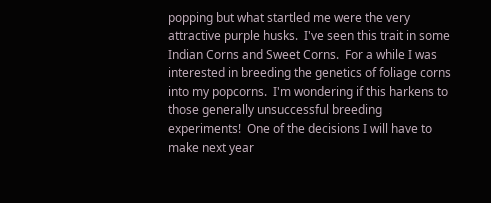popping but what startled me were the very attractive purple husks.  I've seen this trait in some Indian Corns and Sweet Corns.  For a while I was interested in breeding the genetics of foliage corns into my popcorns.  I'm wondering if this harkens to those generally unsuccessful breeding experiments!  One of the decisions I will have to make next year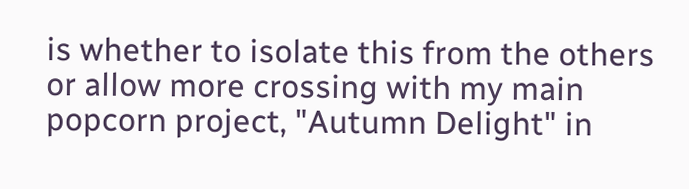is whether to isolate this from the others or allow more crossing with my main popcorn project, "Autumn Delight" in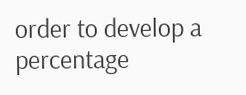order to develop a percentage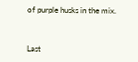of purple husks in the mix.


Last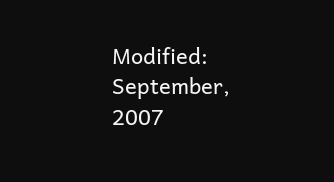Modified:  September, 2007